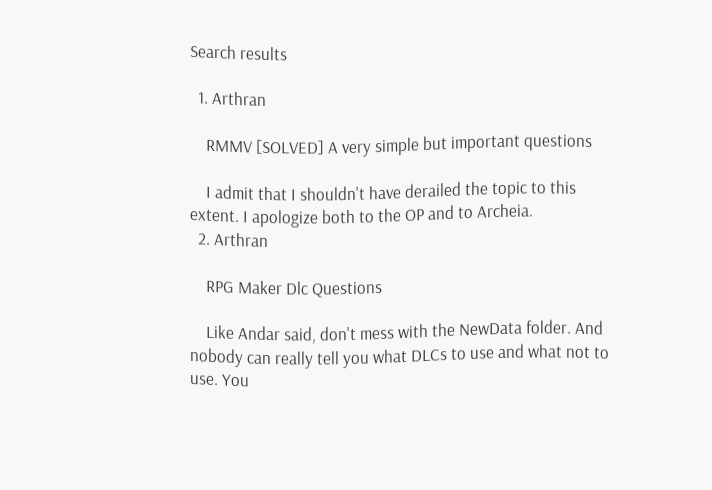Search results

  1. Arthran

    RMMV [SOLVED] A very simple but important questions

    I admit that I shouldn't have derailed the topic to this extent. I apologize both to the OP and to Archeia.
  2. Arthran

    RPG Maker Dlc Questions

    Like Andar said, don't mess with the NewData folder. And nobody can really tell you what DLCs to use and what not to use. You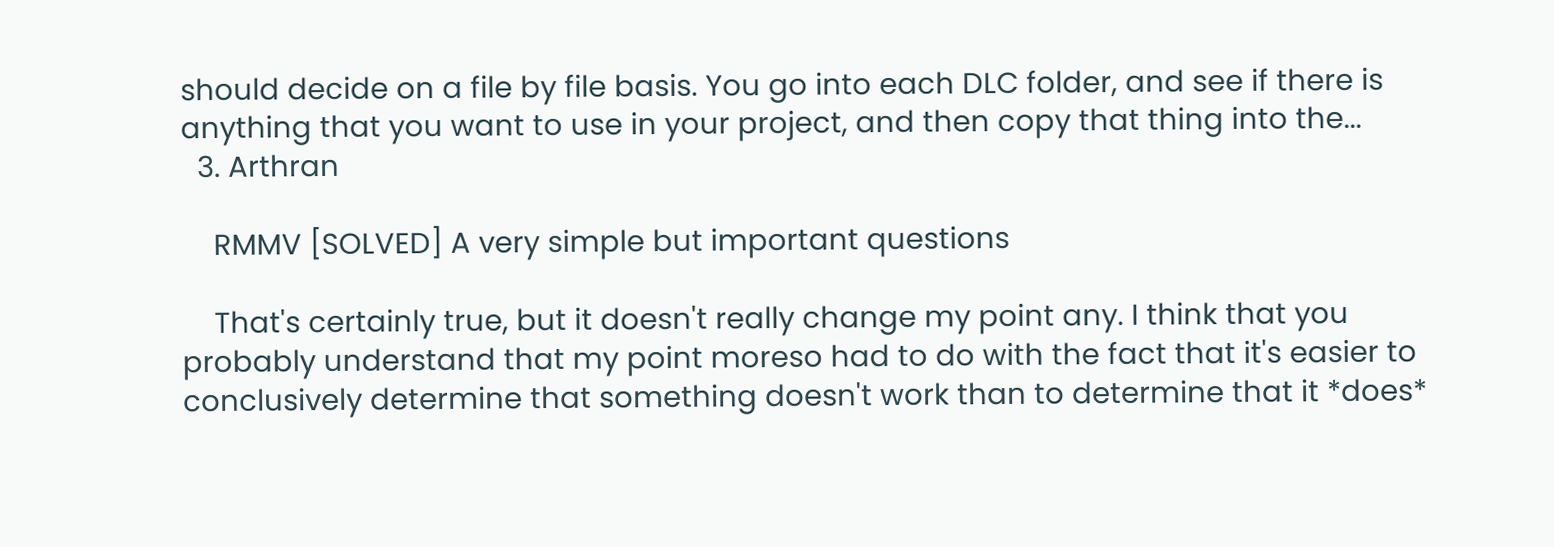should decide on a file by file basis. You go into each DLC folder, and see if there is anything that you want to use in your project, and then copy that thing into the...
  3. Arthran

    RMMV [SOLVED] A very simple but important questions

    That's certainly true, but it doesn't really change my point any. I think that you probably understand that my point moreso had to do with the fact that it's easier to conclusively determine that something doesn't work than to determine that it *does*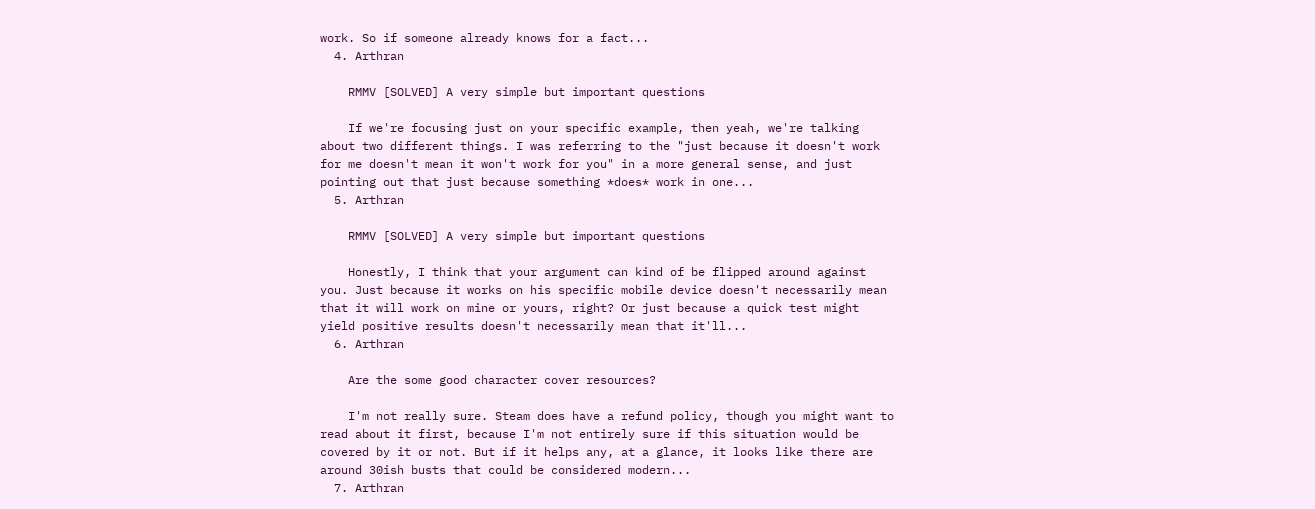work. So if someone already knows for a fact...
  4. Arthran

    RMMV [SOLVED] A very simple but important questions

    If we're focusing just on your specific example, then yeah, we're talking about two different things. I was referring to the "just because it doesn't work for me doesn't mean it won't work for you" in a more general sense, and just pointing out that just because something *does* work in one...
  5. Arthran

    RMMV [SOLVED] A very simple but important questions

    Honestly, I think that your argument can kind of be flipped around against you. Just because it works on his specific mobile device doesn't necessarily mean that it will work on mine or yours, right? Or just because a quick test might yield positive results doesn't necessarily mean that it'll...
  6. Arthran

    Are the some good character cover resources?

    I'm not really sure. Steam does have a refund policy, though you might want to read about it first, because I'm not entirely sure if this situation would be covered by it or not. But if it helps any, at a glance, it looks like there are around 30ish busts that could be considered modern...
  7. Arthran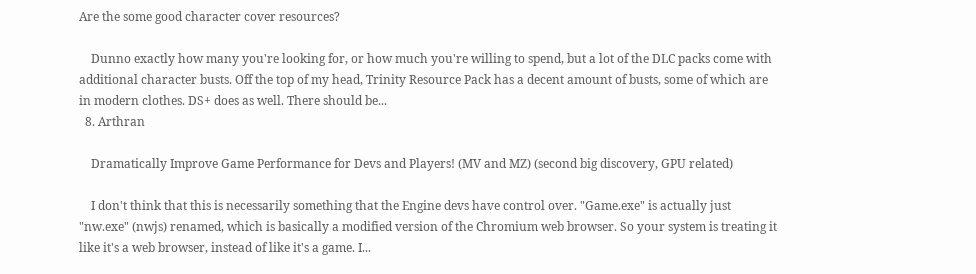Are the some good character cover resources?

    Dunno exactly how many you're looking for, or how much you're willing to spend, but a lot of the DLC packs come with additional character busts. Off the top of my head, Trinity Resource Pack has a decent amount of busts, some of which are in modern clothes. DS+ does as well. There should be...
  8. Arthran

    Dramatically Improve Game Performance for Devs and Players! (MV and MZ) (second big discovery, GPU related)

    I don't think that this is necessarily something that the Engine devs have control over. "Game.exe" is actually just "nw.exe" (nwjs) renamed, which is basically a modified version of the Chromium web browser. So your system is treating it like it's a web browser, instead of like it's a game. I...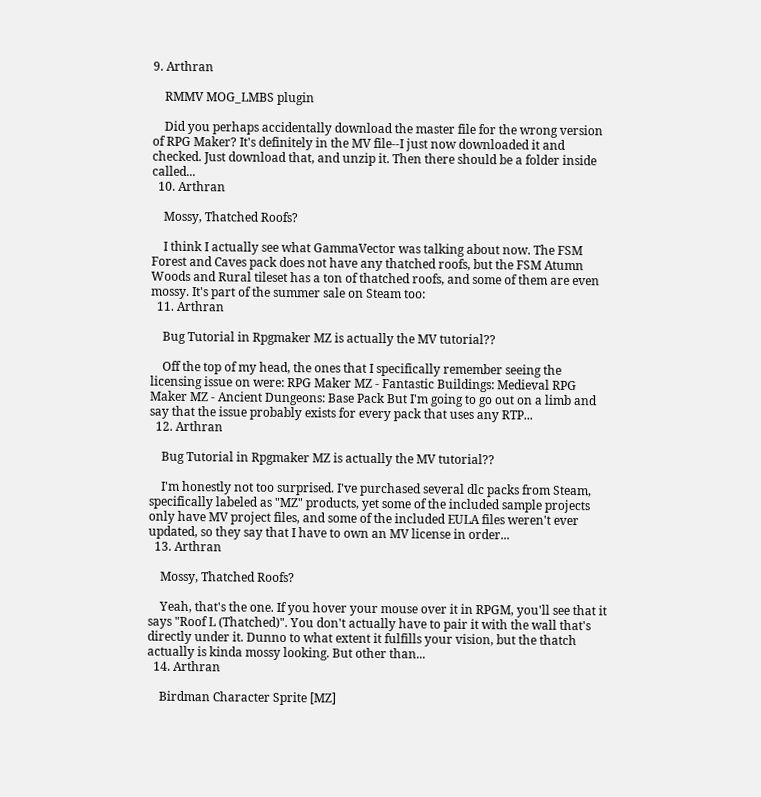9. Arthran

    RMMV MOG_LMBS plugin

    Did you perhaps accidentally download the master file for the wrong version of RPG Maker? It's definitely in the MV file--I just now downloaded it and checked. Just download that, and unzip it. Then there should be a folder inside called...
  10. Arthran

    Mossy, Thatched Roofs?

    I think I actually see what GammaVector was talking about now. The FSM Forest and Caves pack does not have any thatched roofs, but the FSM Atumn Woods and Rural tileset has a ton of thatched roofs, and some of them are even mossy. It's part of the summer sale on Steam too:
  11. Arthran

    Bug Tutorial in Rpgmaker MZ is actually the MV tutorial??

    Off the top of my head, the ones that I specifically remember seeing the licensing issue on were: RPG Maker MZ - Fantastic Buildings: Medieval RPG Maker MZ - Ancient Dungeons: Base Pack But I'm going to go out on a limb and say that the issue probably exists for every pack that uses any RTP...
  12. Arthran

    Bug Tutorial in Rpgmaker MZ is actually the MV tutorial??

    I'm honestly not too surprised. I've purchased several dlc packs from Steam, specifically labeled as "MZ" products, yet some of the included sample projects only have MV project files, and some of the included EULA files weren't ever updated, so they say that I have to own an MV license in order...
  13. Arthran

    Mossy, Thatched Roofs?

    Yeah, that's the one. If you hover your mouse over it in RPGM, you'll see that it says "Roof L (Thatched)". You don't actually have to pair it with the wall that's directly under it. Dunno to what extent it fulfills your vision, but the thatch actually is kinda mossy looking. But other than...
  14. Arthran

    Birdman Character Sprite [MZ]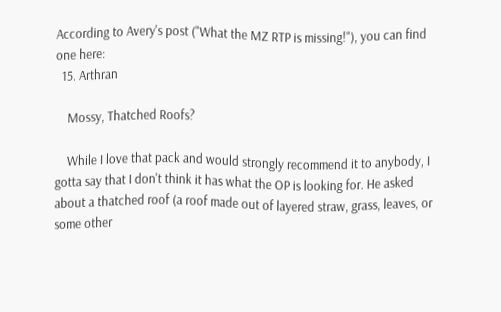According to Avery's post ("What the MZ RTP is missing!"), you can find one here:
  15. Arthran

    Mossy, Thatched Roofs?

    While I love that pack and would strongly recommend it to anybody, I gotta say that I don't think it has what the OP is looking for. He asked about a thatched roof (a roof made out of layered straw, grass, leaves, or some other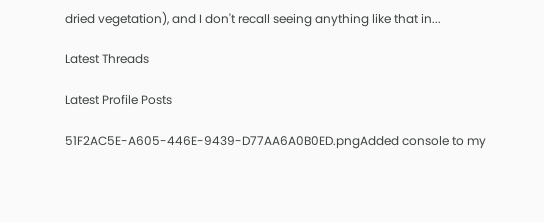dried vegetation), and I don't recall seeing anything like that in...

Latest Threads

Latest Profile Posts

51F2AC5E-A605-446E-9439-D77AA6A0B0ED.pngAdded console to my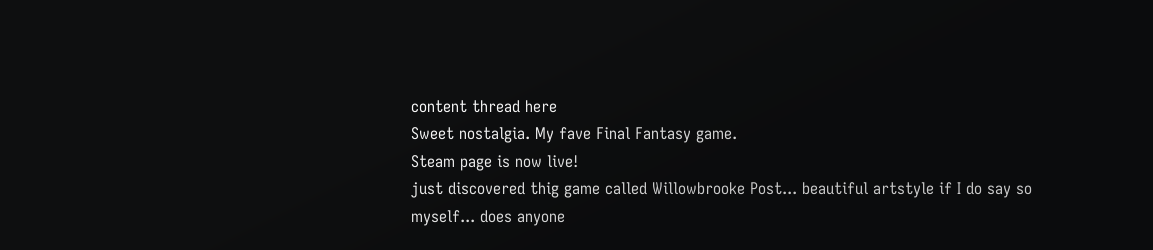content thread here
Sweet nostalgia. My fave Final Fantasy game.
Steam page is now live!
just discovered thig game called Willowbrooke Post... beautiful artstyle if I do say so myself... does anyone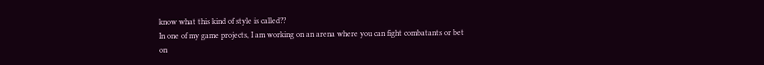know what this kind of style is called??
In one of my game projects, I am working on an arena where you can fight combatants or bet on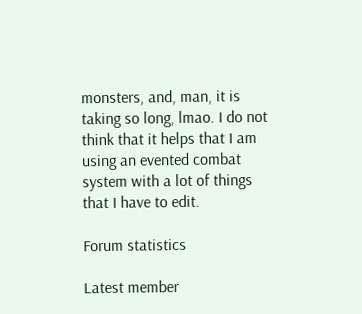monsters, and, man, it is taking so long, lmao. I do not think that it helps that I am using an evented combat system with a lot of things that I have to edit.

Forum statistics

Latest member